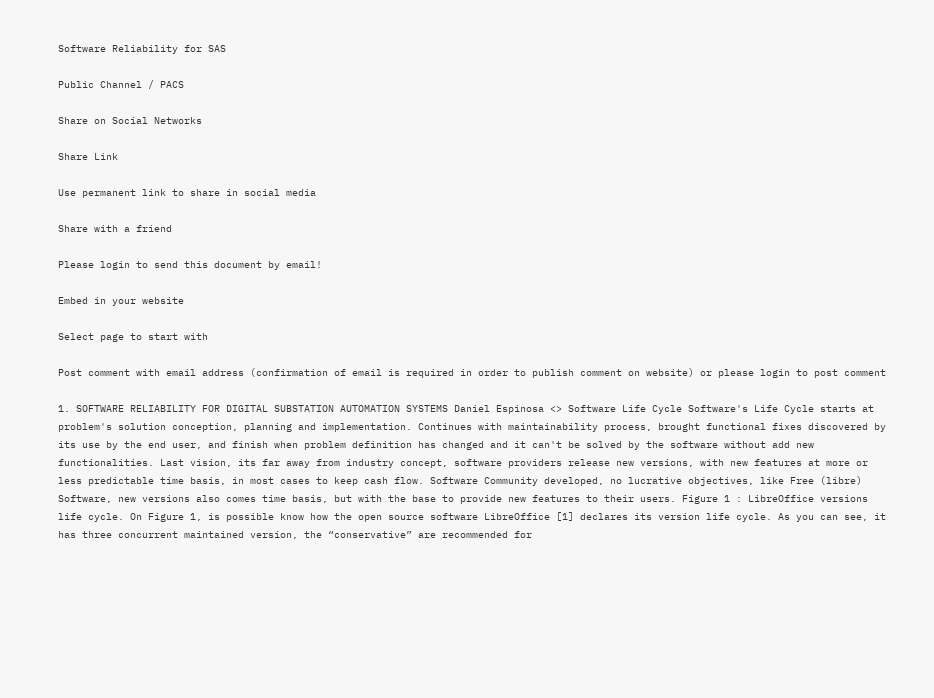Software Reliability for SAS

Public Channel / PACS

Share on Social Networks

Share Link

Use permanent link to share in social media

Share with a friend

Please login to send this document by email!

Embed in your website

Select page to start with

Post comment with email address (confirmation of email is required in order to publish comment on website) or please login to post comment

1. SOFTWARE RELIABILITY FOR DIGITAL SUBSTATION AUTOMATION SYSTEMS Daniel Espinosa <> Software Life Cycle Software's Life Cycle starts at problem's solution conception, planning and implementation. Continues with maintainability process, brought functional fixes discovered by its use by the end user, and finish when problem definition has changed and it can't be solved by the software without add new functionalities. Last vision, its far away from industry concept, software providers release new versions, with new features at more or less predictable time basis, in most cases to keep cash flow. Software Community developed, no lucrative objectives, like Free (libre) Software, new versions also comes time basis, but with the base to provide new features to their users. Figure 1 : LibreOffice versions life cycle. On Figure 1, is possible know how the open source software LibreOffice [1] declares its version life cycle. As you can see, it has three concurrent maintained version, the “conservative” are recommended for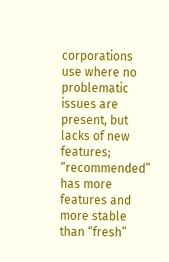corporations use where no problematic issues are present, but lacks of new features; “recommended” has more features and more stable than “fresh”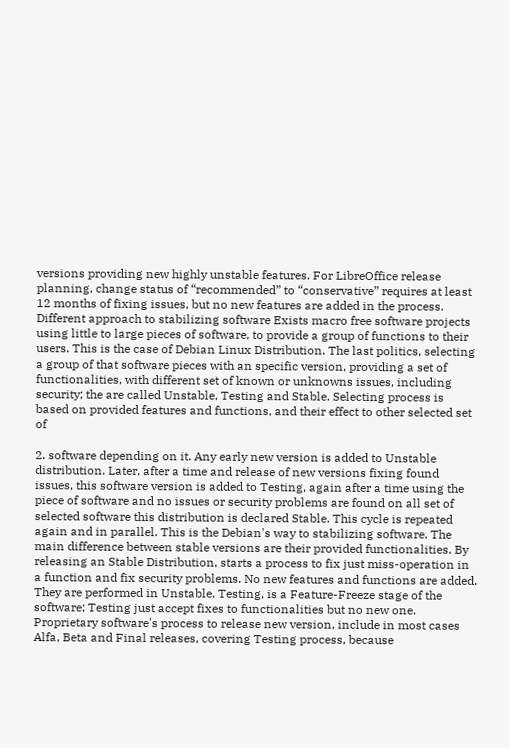versions providing new highly unstable features. For LibreOffice release planning, change status of “recommended” to “conservative” requires at least 12 months of fixing issues, but no new features are added in the process. Different approach to stabilizing software Exists macro free software projects using little to large pieces of software, to provide a group of functions to their users. This is the case of Debian Linux Distribution. The last politics, selecting a group of that software pieces with an specific version, providing a set of functionalities, with different set of known or unknowns issues, including security; the are called Unstable, Testing and Stable. Selecting process is based on provided features and functions, and their effect to other selected set of

2. software depending on it. Any early new version is added to Unstable distribution. Later, after a time and release of new versions fixing found issues, this software version is added to Testing, again after a time using the piece of software and no issues or security problems are found on all set of selected software this distribution is declared Stable. This cycle is repeated again and in parallel. This is the Debian's way to stabilizing software. The main difference between stable versions are their provided functionalities. By releasing an Stable Distribution, starts a process to fix just miss-operation in a function and fix security problems. No new features and functions are added. They are performed in Unstable. Testing, is a Feature-Freeze stage of the software; Testing just accept fixes to functionalities but no new one. Proprietary software's process to release new version, include in most cases Alfa, Beta and Final releases, covering Testing process, because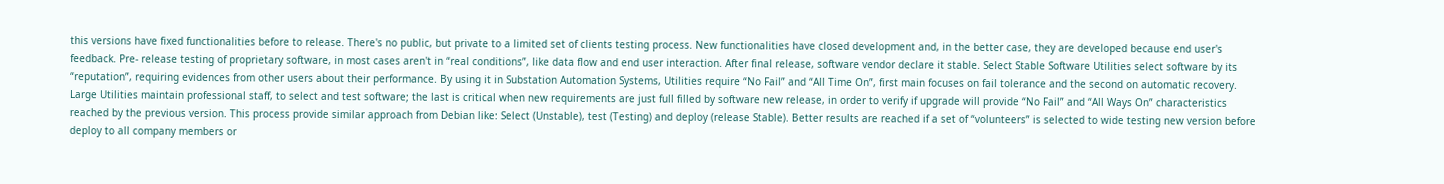this versions have fixed functionalities before to release. There's no public, but private to a limited set of clients testing process. New functionalities have closed development and, in the better case, they are developed because end user's feedback. Pre- release testing of proprietary software, in most cases aren't in “real conditions”, like data flow and end user interaction. After final release, software vendor declare it stable. Select Stable Software Utilities select software by its “reputation”, requiring evidences from other users about their performance. By using it in Substation Automation Systems, Utilities require “No Fail” and “All Time On”, first main focuses on fail tolerance and the second on automatic recovery. Large Utilities maintain professional staff, to select and test software; the last is critical when new requirements are just full filled by software new release, in order to verify if upgrade will provide “No Fail” and “All Ways On” characteristics reached by the previous version. This process provide similar approach from Debian like: Select (Unstable), test (Testing) and deploy (release Stable). Better results are reached if a set of “volunteers” is selected to wide testing new version before deploy to all company members or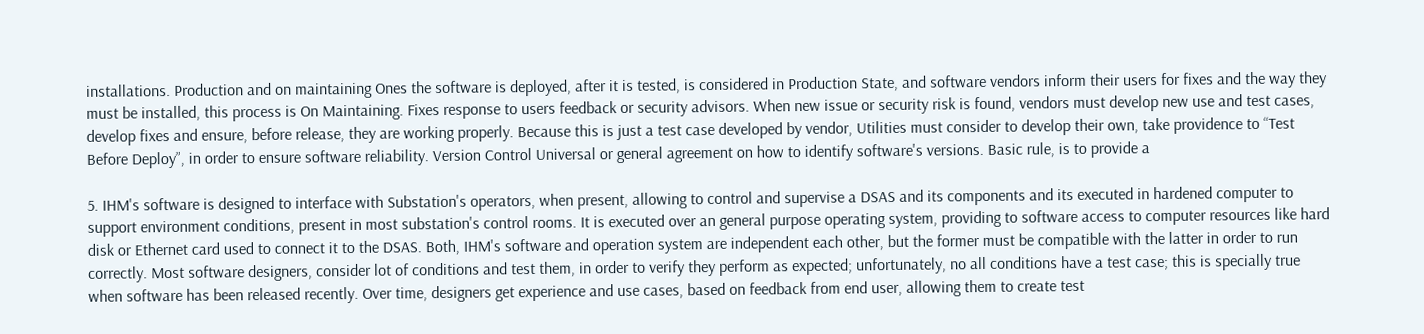installations. Production and on maintaining Ones the software is deployed, after it is tested, is considered in Production State, and software vendors inform their users for fixes and the way they must be installed, this process is On Maintaining. Fixes response to users feedback or security advisors. When new issue or security risk is found, vendors must develop new use and test cases, develop fixes and ensure, before release, they are working properly. Because this is just a test case developed by vendor, Utilities must consider to develop their own, take providence to “Test Before Deploy”, in order to ensure software reliability. Version Control Universal or general agreement on how to identify software's versions. Basic rule, is to provide a

5. IHM's software is designed to interface with Substation's operators, when present, allowing to control and supervise a DSAS and its components and its executed in hardened computer to support environment conditions, present in most substation's control rooms. It is executed over an general purpose operating system, providing to software access to computer resources like hard disk or Ethernet card used to connect it to the DSAS. Both, IHM's software and operation system are independent each other, but the former must be compatible with the latter in order to run correctly. Most software designers, consider lot of conditions and test them, in order to verify they perform as expected; unfortunately, no all conditions have a test case; this is specially true when software has been released recently. Over time, designers get experience and use cases, based on feedback from end user, allowing them to create test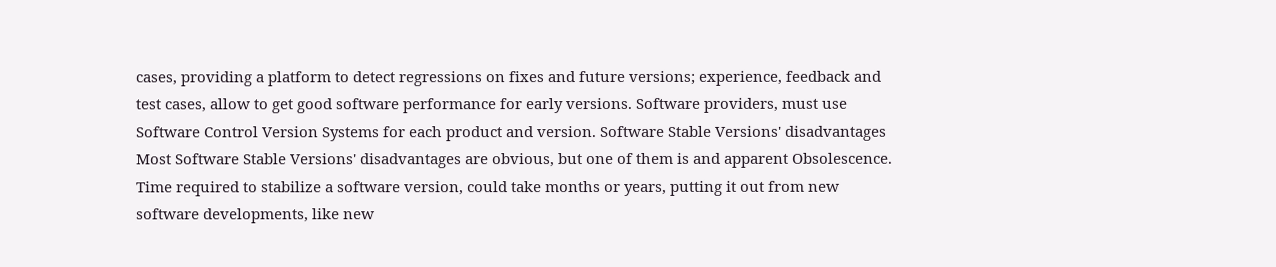cases, providing a platform to detect regressions on fixes and future versions; experience, feedback and test cases, allow to get good software performance for early versions. Software providers, must use Software Control Version Systems for each product and version. Software Stable Versions' disadvantages Most Software Stable Versions' disadvantages are obvious, but one of them is and apparent Obsolescence. Time required to stabilize a software version, could take months or years, putting it out from new software developments, like new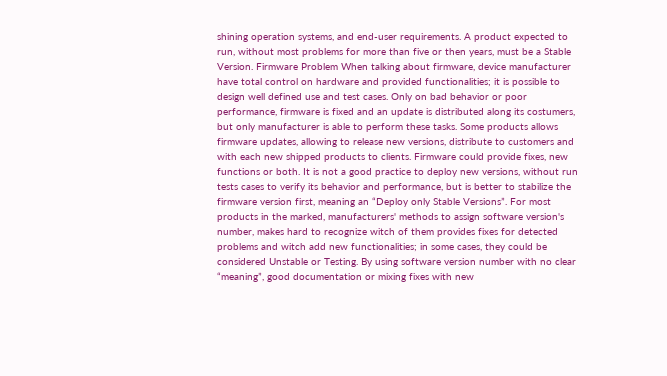shining operation systems, and end-user requirements. A product expected to run, without most problems for more than five or then years, must be a Stable Version. Firmware Problem When talking about firmware, device manufacturer have total control on hardware and provided functionalities; it is possible to design well defined use and test cases. Only on bad behavior or poor performance, firmware is fixed and an update is distributed along its costumers, but only manufacturer is able to perform these tasks. Some products allows firmware updates, allowing to release new versions, distribute to customers and with each new shipped products to clients. Firmware could provide fixes, new functions or both. It is not a good practice to deploy new versions, without run tests cases to verify its behavior and performance, but is better to stabilize the firmware version first, meaning an “Deploy only Stable Versions”. For most products in the marked, manufacturers' methods to assign software version's number, makes hard to recognize witch of them provides fixes for detected problems and witch add new functionalities; in some cases, they could be considered Unstable or Testing. By using software version number with no clear “meaning”, good documentation or mixing fixes with new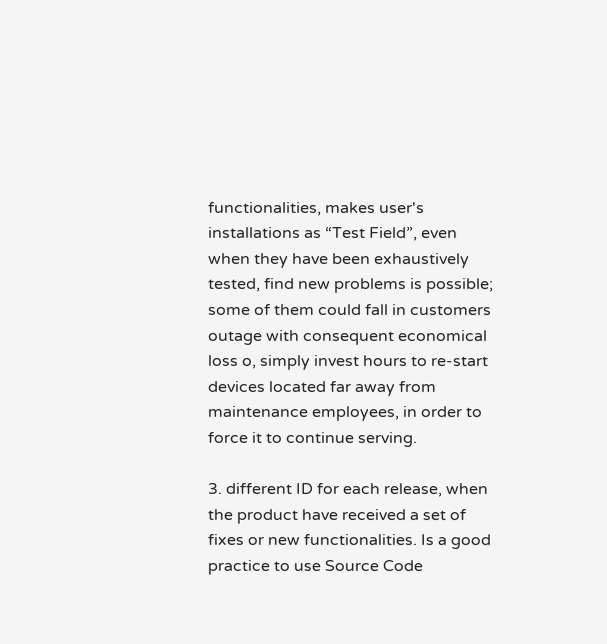functionalities, makes user's installations as “Test Field”, even when they have been exhaustively tested, find new problems is possible; some of them could fall in customers outage with consequent economical loss o, simply invest hours to re-start devices located far away from maintenance employees, in order to force it to continue serving.

3. different ID for each release, when the product have received a set of fixes or new functionalities. Is a good practice to use Source Code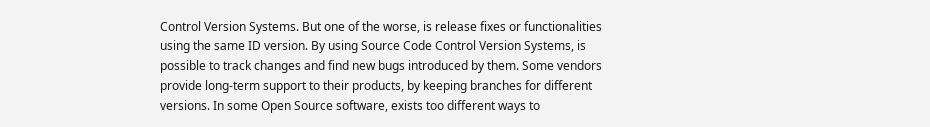Control Version Systems. But one of the worse, is release fixes or functionalities using the same ID version. By using Source Code Control Version Systems, is possible to track changes and find new bugs introduced by them. Some vendors provide long-term support to their products, by keeping branches for different versions. In some Open Source software, exists too different ways to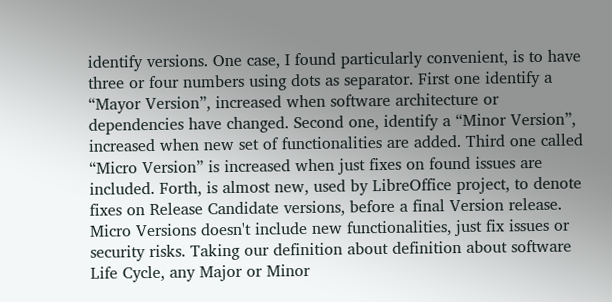identify versions. One case, I found particularly convenient, is to have three or four numbers using dots as separator. First one identify a “Mayor Version”, increased when software architecture or dependencies have changed. Second one, identify a “Minor Version”, increased when new set of functionalities are added. Third one called “Micro Version” is increased when just fixes on found issues are included. Forth, is almost new, used by LibreOffice project, to denote fixes on Release Candidate versions, before a final Version release. Micro Versions doesn't include new functionalities, just fix issues or security risks. Taking our definition about definition about software Life Cycle, any Major or Minor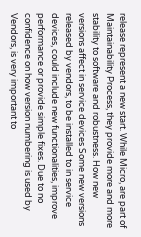release represent a new start. While Micro, are part of Maintainability Process, they provide more and more stability to software and robustness. How new versions affect in service devices Some new versions released by vendors, to be installed to in service devices, could include new functionalities, improve performance or provide simple fixes. Due to no confidence on how version numbering is used by Vendors, is very important to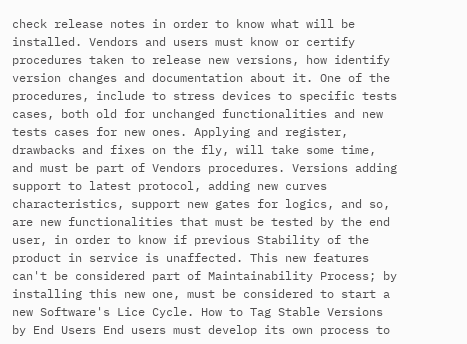check release notes in order to know what will be installed. Vendors and users must know or certify procedures taken to release new versions, how identify version changes and documentation about it. One of the procedures, include to stress devices to specific tests cases, both old for unchanged functionalities and new tests cases for new ones. Applying and register, drawbacks and fixes on the fly, will take some time, and must be part of Vendors procedures. Versions adding support to latest protocol, adding new curves characteristics, support new gates for logics, and so, are new functionalities that must be tested by the end user, in order to know if previous Stability of the product in service is unaffected. This new features can't be considered part of Maintainability Process; by installing this new one, must be considered to start a new Software's Lice Cycle. How to Tag Stable Versions by End Users End users must develop its own process to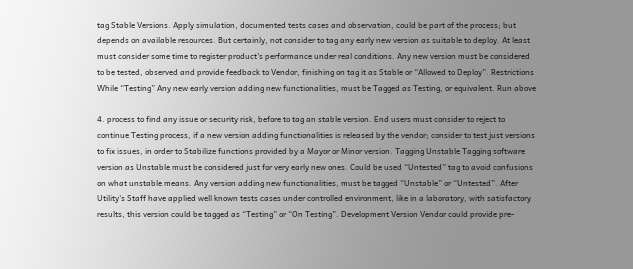tag Stable Versions. Apply simulation, documented tests cases and observation, could be part of the process; but depends on available resources. But certainly, not consider to tag any early new version as suitable to deploy. At least must consider some time to register product's performance under real conditions. Any new version must be considered to be tested, observed and provide feedback to Vendor, finishing on tag it as Stable or “Allowed to Deploy”. Restrictions While “Testing” Any new early version adding new functionalities, must be Tagged as Testing, or equivalent. Run above

4. process to find any issue or security risk, before to tag an stable version. End users must consider to reject to continue Testing process, if a new version adding functionalities is released by the vendor; consider to test just versions to fix issues, in order to Stabilize functions provided by a Mayor or Minor version. Tagging Unstable Tagging software version as Unstable must be considered just for very early new ones. Could be used “Untested” tag to avoid confusions on what unstable means. Any version adding new functionalities, must be tagged “Unstable” or “Untested”. After Utility's Staff have applied well known tests cases under controlled environment, like in a laboratory, with satisfactory results, this version could be tagged as “Testing” or “On Testing”. Development Version Vendor could provide pre-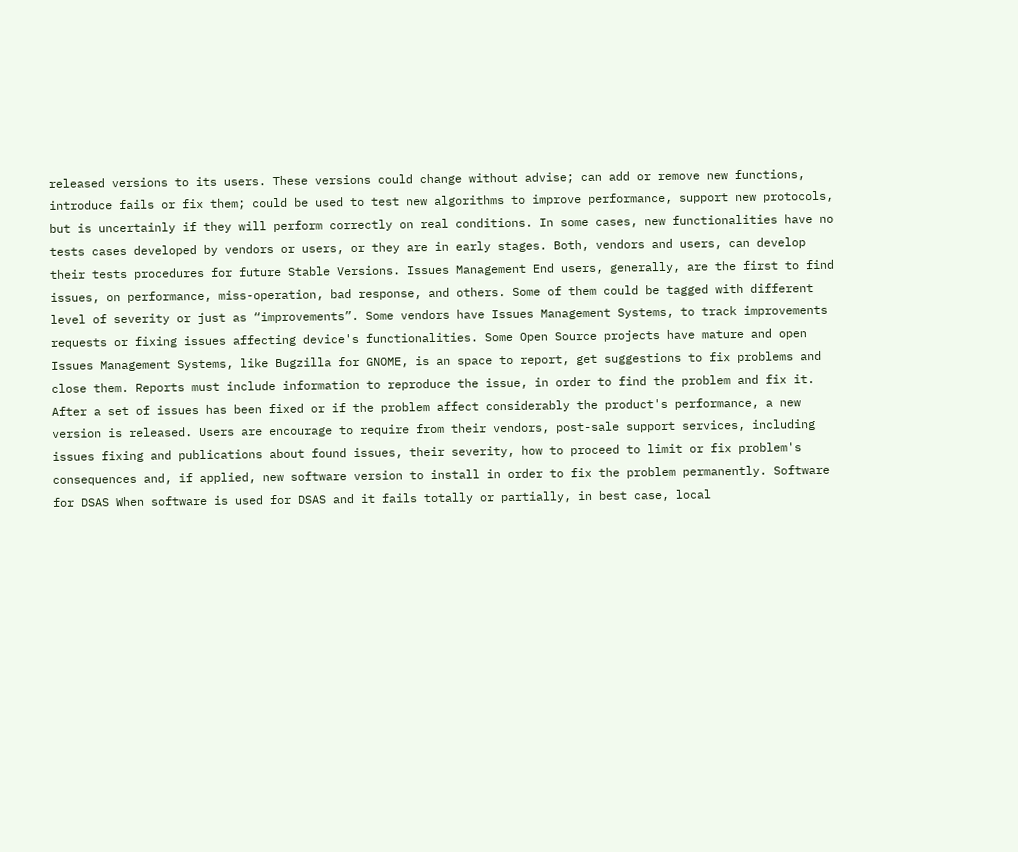released versions to its users. These versions could change without advise; can add or remove new functions, introduce fails or fix them; could be used to test new algorithms to improve performance, support new protocols, but is uncertainly if they will perform correctly on real conditions. In some cases, new functionalities have no tests cases developed by vendors or users, or they are in early stages. Both, vendors and users, can develop their tests procedures for future Stable Versions. Issues Management End users, generally, are the first to find issues, on performance, miss-operation, bad response, and others. Some of them could be tagged with different level of severity or just as “improvements”. Some vendors have Issues Management Systems, to track improvements requests or fixing issues affecting device's functionalities. Some Open Source projects have mature and open Issues Management Systems, like Bugzilla for GNOME, is an space to report, get suggestions to fix problems and close them. Reports must include information to reproduce the issue, in order to find the problem and fix it. After a set of issues has been fixed or if the problem affect considerably the product's performance, a new version is released. Users are encourage to require from their vendors, post-sale support services, including issues fixing and publications about found issues, their severity, how to proceed to limit or fix problem's consequences and, if applied, new software version to install in order to fix the problem permanently. Software for DSAS When software is used for DSAS and it fails totally or partially, in best case, local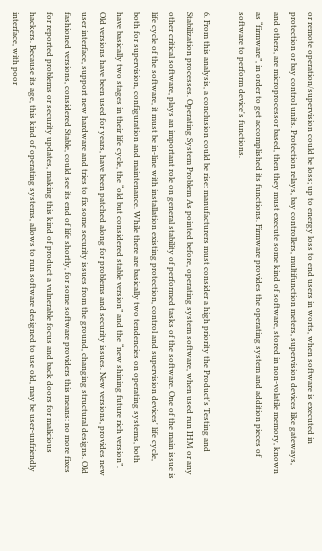or remote operation/supervision could be loss; up to energy loss to end users in worts, when software is executed in protection or bay control units. Protection relays, bay controllers, multifunction meters, supervision devices like gateways, and others, are microprocessor based, then they must execute some kind of software, stored in non-volatile memory, known as “firmware”, in order to get accomplished its functions. Firmware provides the operating system and addition pieces of software to perform device's functions.

6. From this analysis, a conclusion could be rise: manufacturers must consider a high priority the Product's Testing and Stabilization processes. Operating System Problem As pointed before, operating system software, when used run IHM or any other critical software, plays an important role on general stability of performed tasks of the software. One of the main issue is life cycle of the software, it must be in-line with installation existing protection, control and supervision devices' life cycle, both for supervision, configuration and maintenance. While there are basically two tendencies on operating systems, both have basically two stages in their life cycle, the “old but considered stable version” and the “new shining future rich version”. Old versions have been used for years, have been patched along for problems and security issues. New versions, provides new user interface, support new hardware and tries to fix some security issues from the ground, changing structural designs. Old fashioned versions, considered Stable, could see its end of life shortly, for some software providers this means: no more fixes for reported problems or security updates, making this kind of product a vulnerable focus and back doors for malicious hackers. Because its age, this kind of operating systems, allows to run software designed to use old, may be user-unfriendly interface, with poor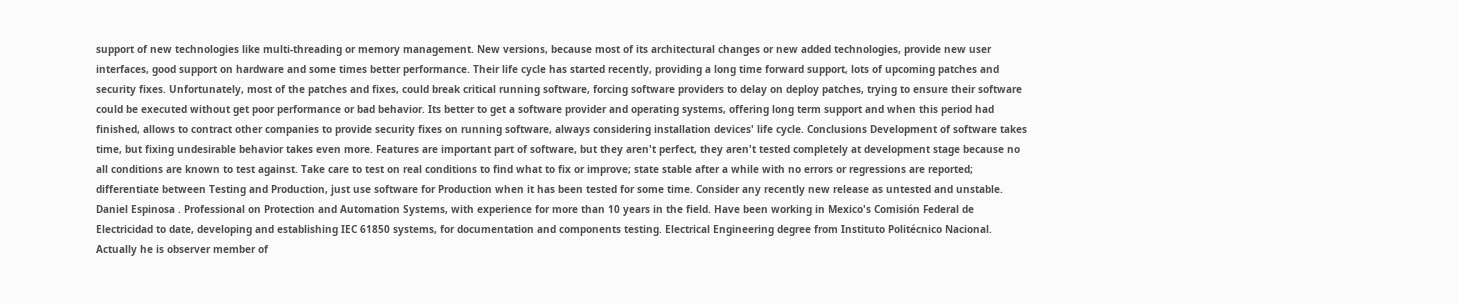support of new technologies like multi-threading or memory management. New versions, because most of its architectural changes or new added technologies, provide new user interfaces, good support on hardware and some times better performance. Their life cycle has started recently, providing a long time forward support, lots of upcoming patches and security fixes. Unfortunately, most of the patches and fixes, could break critical running software, forcing software providers to delay on deploy patches, trying to ensure their software could be executed without get poor performance or bad behavior. Its better to get a software provider and operating systems, offering long term support and when this period had finished, allows to contract other companies to provide security fixes on running software, always considering installation devices' life cycle. Conclusions Development of software takes time, but fixing undesirable behavior takes even more. Features are important part of software, but they aren't perfect, they aren't tested completely at development stage because no all conditions are known to test against. Take care to test on real conditions to find what to fix or improve; state stable after a while with no errors or regressions are reported; differentiate between Testing and Production, just use software for Production when it has been tested for some time. Consider any recently new release as untested and unstable. Daniel Espinosa . Professional on Protection and Automation Systems, with experience for more than 10 years in the field. Have been working in Mexico's Comisión Federal de Electricidad to date, developing and establishing IEC 61850 systems, for documentation and components testing. Electrical Engineering degree from Instituto Politécnico Nacional. Actually he is observer member of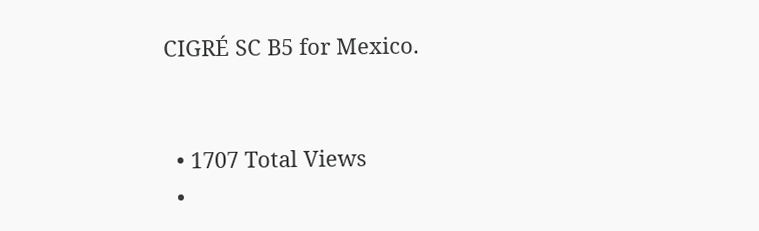CIGRÉ SC B5 for Mexico.


  • 1707 Total Views
  •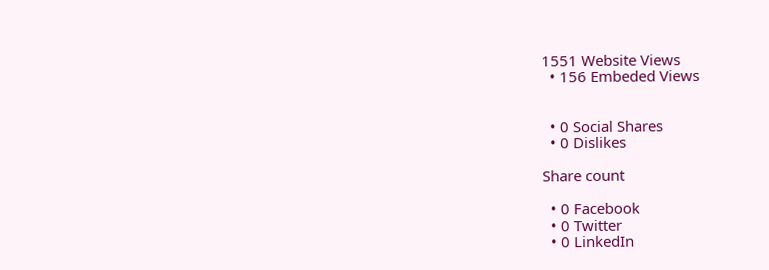1551 Website Views
  • 156 Embeded Views


  • 0 Social Shares
  • 0 Dislikes

Share count

  • 0 Facebook
  • 0 Twitter
  • 0 LinkedIn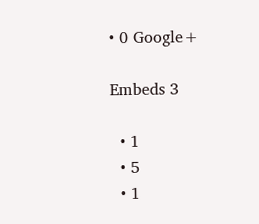• 0 Google+

Embeds 3

  • 1
  • 5
  • 1